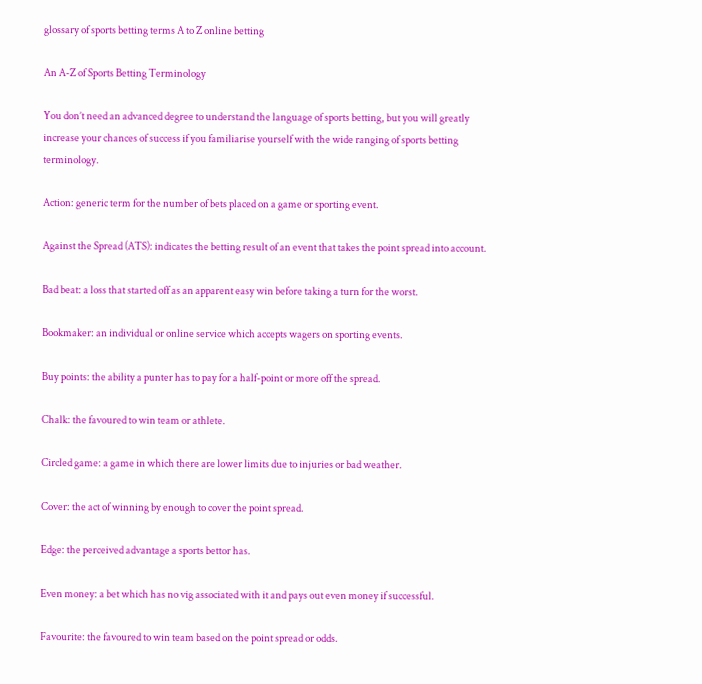glossary of sports betting terms A to Z online betting

An A-Z of Sports Betting Terminology

You don’t need an advanced degree to understand the language of sports betting, but you will greatly increase your chances of success if you familiarise yourself with the wide ranging of sports betting terminology.

Action: generic term for the number of bets placed on a game or sporting event.

Against the Spread (ATS): indicates the betting result of an event that takes the point spread into account.

Bad beat: a loss that started off as an apparent easy win before taking a turn for the worst.

Bookmaker: an individual or online service which accepts wagers on sporting events.

Buy points: the ability a punter has to pay for a half-point or more off the spread.

Chalk: the favoured to win team or athlete.

Circled game: a game in which there are lower limits due to injuries or bad weather.

Cover: the act of winning by enough to cover the point spread.

Edge: the perceived advantage a sports bettor has.

Even money: a bet which has no vig associated with it and pays out even money if successful.

Favourite: the favoured to win team based on the point spread or odds.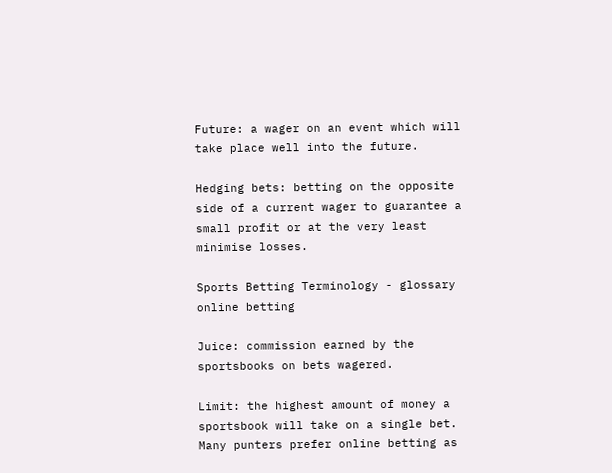Future: a wager on an event which will take place well into the future.

Hedging bets: betting on the opposite side of a current wager to guarantee a small profit or at the very least minimise losses.

Sports Betting Terminology - glossary online betting

Juice: commission earned by the sportsbooks on bets wagered.

Limit: the highest amount of money a sportsbook will take on a single bet. Many punters prefer online betting as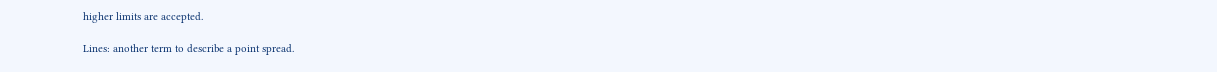higher limits are accepted.

Lines: another term to describe a point spread.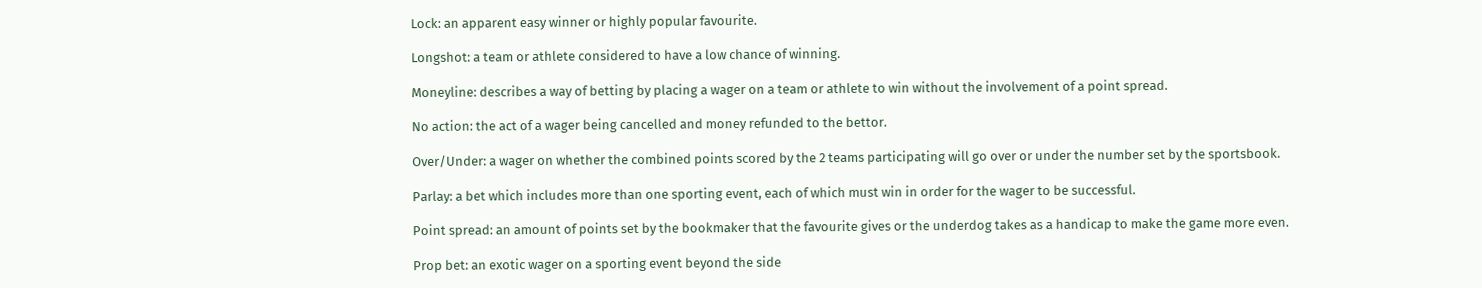Lock: an apparent easy winner or highly popular favourite.

Longshot: a team or athlete considered to have a low chance of winning.

Moneyline: describes a way of betting by placing a wager on a team or athlete to win without the involvement of a point spread.

No action: the act of a wager being cancelled and money refunded to the bettor.

Over/Under: a wager on whether the combined points scored by the 2 teams participating will go over or under the number set by the sportsbook.

Parlay: a bet which includes more than one sporting event, each of which must win in order for the wager to be successful.

Point spread: an amount of points set by the bookmaker that the favourite gives or the underdog takes as a handicap to make the game more even.

Prop bet: an exotic wager on a sporting event beyond the side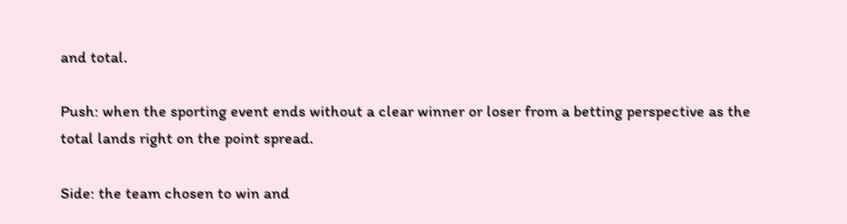and total.

Push: when the sporting event ends without a clear winner or loser from a betting perspective as the total lands right on the point spread.

Side: the team chosen to win and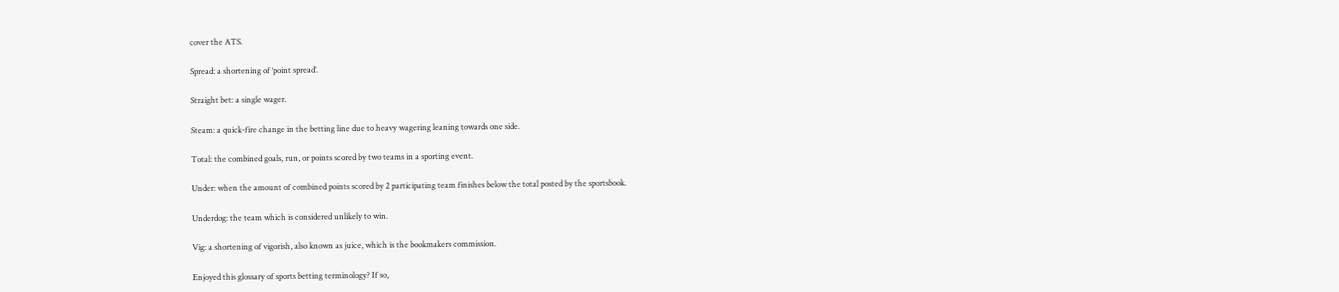cover the ATS.

Spread: a shortening of ‘point spread’.

Straight bet: a single wager.

Steam: a quick-fire change in the betting line due to heavy wagering leaning towards one side.

Total: the combined goals, run, or points scored by two teams in a sporting event.

Under: when the amount of combined points scored by 2 participating team finishes below the total posted by the sportsbook.

Underdog: the team which is considered unlikely to win.

Vig: a shortening of vigorish, also known as juice, which is the bookmakers commission.

Enjoyed this glossary of sports betting terminology? If so,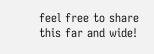feel free to share this far and wide!